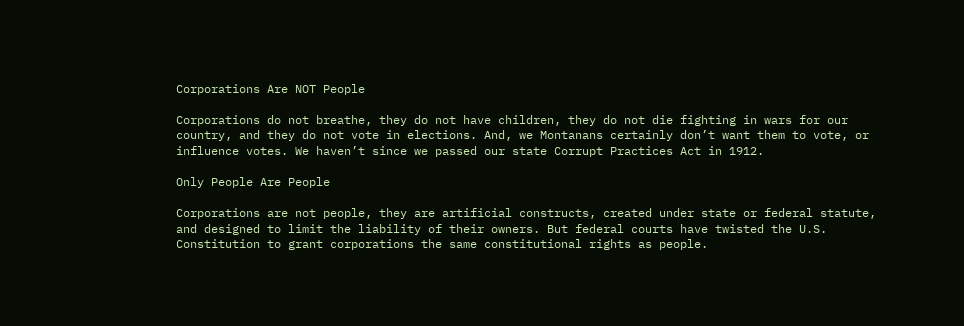Corporations Are NOT People

Corporations do not breathe, they do not have children, they do not die fighting in wars for our country, and they do not vote in elections. And, we Montanans certainly don’t want them to vote, or influence votes. We haven’t since we passed our state Corrupt Practices Act in 1912.

Only People Are People

Corporations are not people, they are artificial constructs, created under state or federal statute, and designed to limit the liability of their owners. But federal courts have twisted the U.S. Constitution to grant corporations the same constitutional rights as people.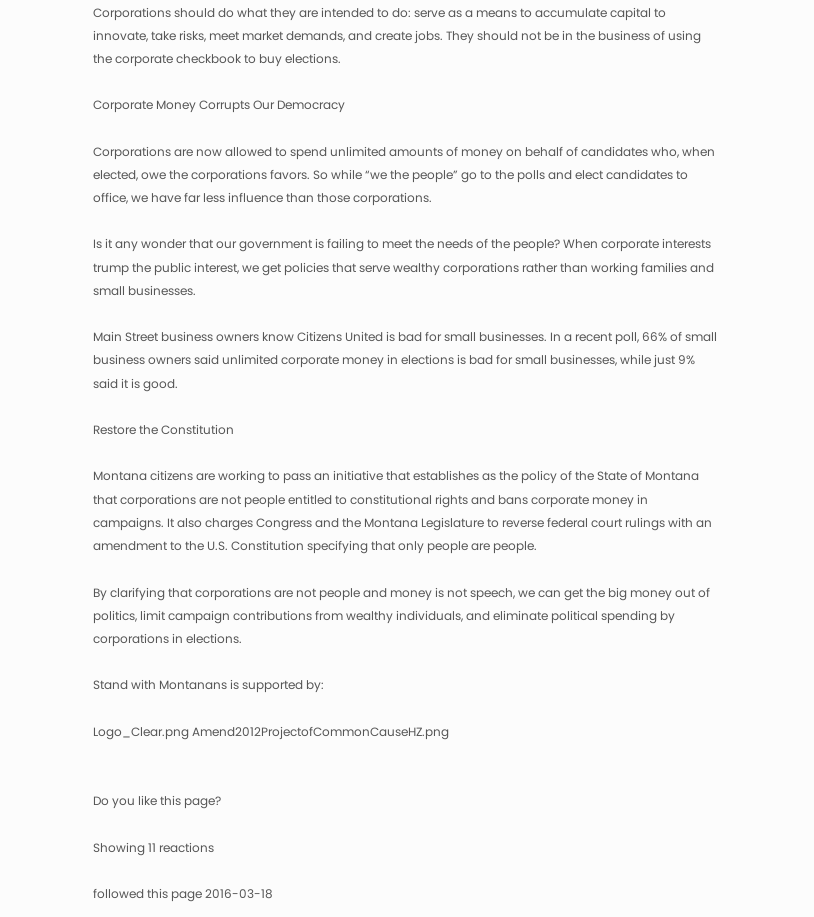Corporations should do what they are intended to do: serve as a means to accumulate capital to innovate, take risks, meet market demands, and create jobs. They should not be in the business of using the corporate checkbook to buy elections.

Corporate Money Corrupts Our Democracy

Corporations are now allowed to spend unlimited amounts of money on behalf of candidates who, when elected, owe the corporations favors. So while “we the people” go to the polls and elect candidates to office, we have far less influence than those corporations.

Is it any wonder that our government is failing to meet the needs of the people? When corporate interests trump the public interest, we get policies that serve wealthy corporations rather than working families and small businesses.

Main Street business owners know Citizens United is bad for small businesses. In a recent poll, 66% of small business owners said unlimited corporate money in elections is bad for small businesses, while just 9% said it is good.

Restore the Constitution

Montana citizens are working to pass an initiative that establishes as the policy of the State of Montana that corporations are not people entitled to constitutional rights and bans corporate money in campaigns. It also charges Congress and the Montana Legislature to reverse federal court rulings with an amendment to the U.S. Constitution specifying that only people are people.

By clarifying that corporations are not people and money is not speech, we can get the big money out of politics, limit campaign contributions from wealthy individuals, and eliminate political spending by corporations in elections.

Stand with Montanans is supported by:

Logo_Clear.png Amend2012ProjectofCommonCauseHZ.png


Do you like this page?

Showing 11 reactions

followed this page 2016-03-18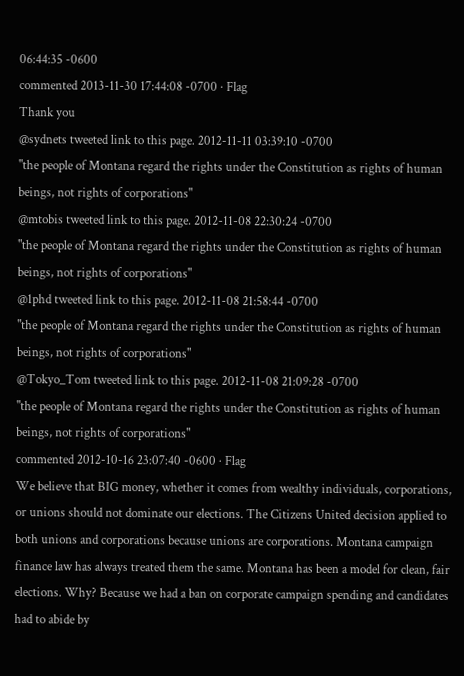06:44:35 -0600
commented 2013-11-30 17:44:08 -0700 · Flag
Thank you
@sydnets tweeted link to this page. 2012-11-11 03:39:10 -0700
"the people of Montana regard the rights under the Constitution as rights of human beings, not rights of corporations"
@mtobis tweeted link to this page. 2012-11-08 22:30:24 -0700
"the people of Montana regard the rights under the Constitution as rights of human beings, not rights of corporations"
@1phd tweeted link to this page. 2012-11-08 21:58:44 -0700
"the people of Montana regard the rights under the Constitution as rights of human beings, not rights of corporations"
@Tokyo_Tom tweeted link to this page. 2012-11-08 21:09:28 -0700
"the people of Montana regard the rights under the Constitution as rights of human beings, not rights of corporations"
commented 2012-10-16 23:07:40 -0600 · Flag
We believe that BIG money, whether it comes from wealthy individuals, corporations, or unions should not dominate our elections. The Citizens United decision applied to both unions and corporations because unions are corporations. Montana campaign finance law has always treated them the same. Montana has been a model for clean, fair elections. Why? Because we had a ban on corporate campaign spending and candidates had to abide by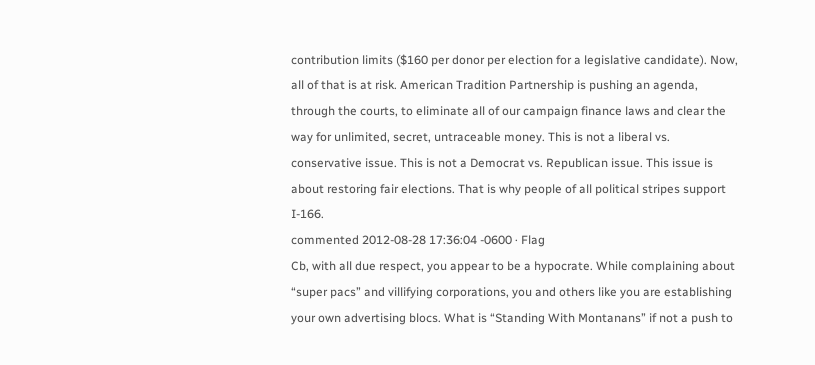contribution limits ($160 per donor per election for a legislative candidate). Now, all of that is at risk. American Tradition Partnership is pushing an agenda, through the courts, to eliminate all of our campaign finance laws and clear the way for unlimited, secret, untraceable money. This is not a liberal vs. conservative issue. This is not a Democrat vs. Republican issue. This issue is about restoring fair elections. That is why people of all political stripes support I-166.
commented 2012-08-28 17:36:04 -0600 · Flag
Cb, with all due respect, you appear to be a hypocrate. While complaining about “super pacs” and villifying corporations, you and others like you are establishing your own advertising blocs. What is “Standing With Montanans” if not a push to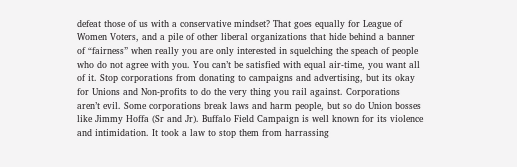defeat those of us with a conservative mindset? That goes equally for League of Women Voters, and a pile of other liberal organizations that hide behind a banner of “fairness” when really you are only interested in squelching the speach of people who do not agree with you. You can’t be satisfied with equal air-time, you want all of it. Stop corporations from donating to campaigns and advertising, but its okay for Unions and Non-profits to do the very thing you rail against. Corporations aren’t evil. Some corporations break laws and harm people, but so do Union bosses like Jimmy Hoffa (Sr and Jr). Buffalo Field Campaign is well known for its violence and intimidation. It took a law to stop them from harrassing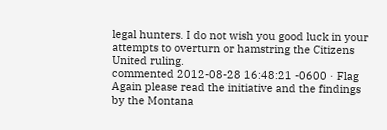legal hunters. I do not wish you good luck in your attempts to overturn or hamstring the Citizens United ruling.
commented 2012-08-28 16:48:21 -0600 · Flag
Again please read the initiative and the findings by the Montana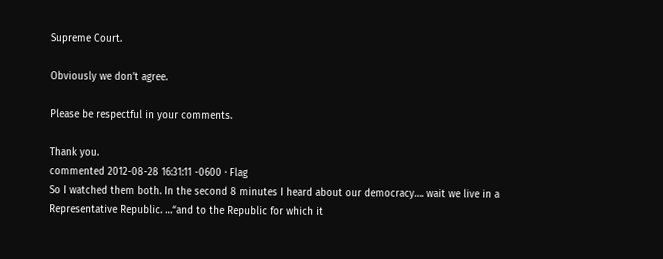Supreme Court.

Obviously we don’t agree.

Please be respectful in your comments.

Thank you.
commented 2012-08-28 16:31:11 -0600 · Flag
So I watched them both. In the second 8 minutes I heard about our democracy…. wait we live in a Representative Republic. …“and to the Republic for which it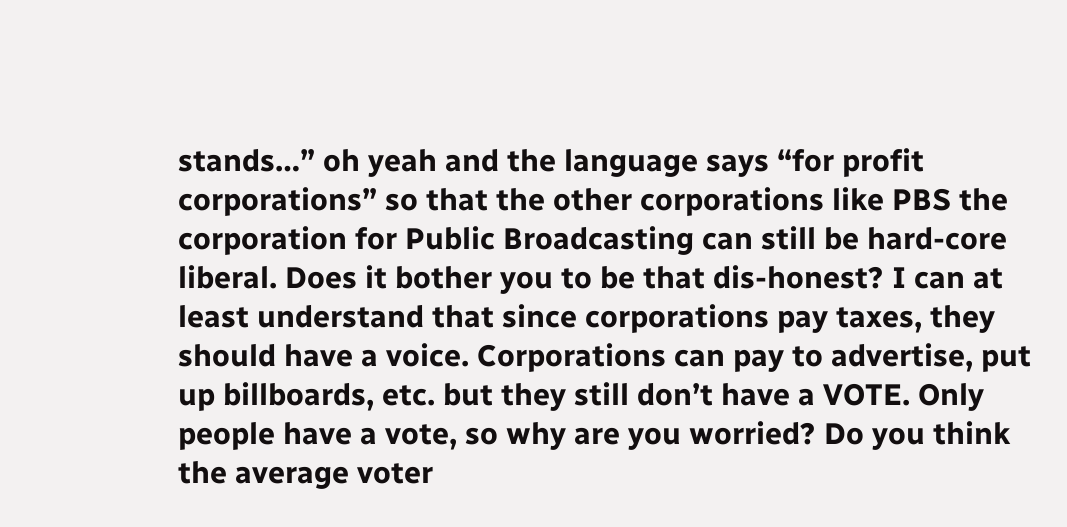stands…” oh yeah and the language says “for profit corporations” so that the other corporations like PBS the corporation for Public Broadcasting can still be hard-core liberal. Does it bother you to be that dis-honest? I can at least understand that since corporations pay taxes, they should have a voice. Corporations can pay to advertise, put up billboards, etc. but they still don’t have a VOTE. Only people have a vote, so why are you worried? Do you think the average voter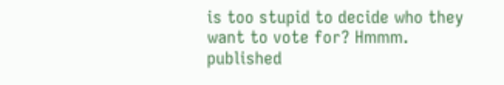is too stupid to decide who they want to vote for? Hmmm.
published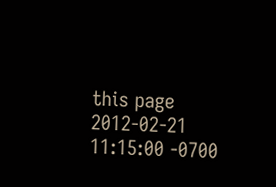this page 2012-02-21 11:15:00 -0700